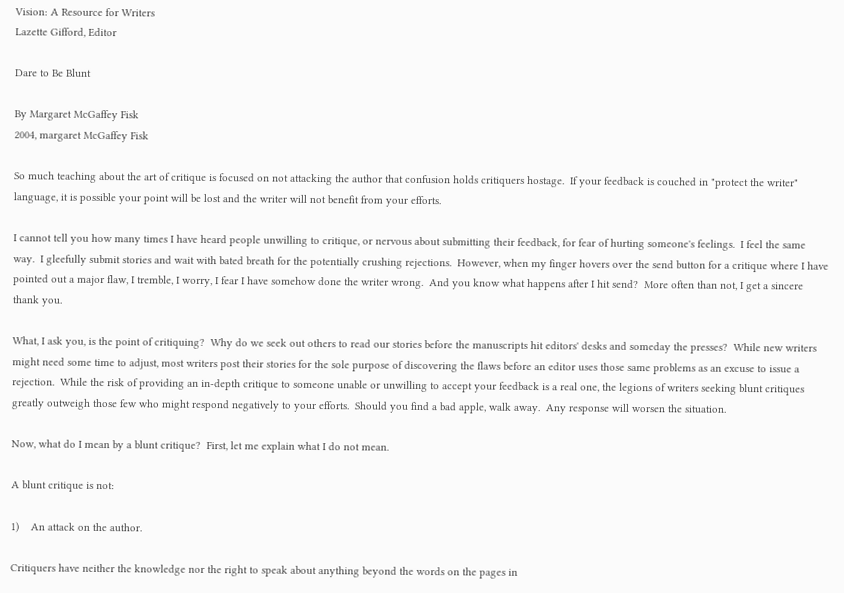Vision: A Resource for Writers
Lazette Gifford, Editor

Dare to Be Blunt

By Margaret McGaffey Fisk
2004, margaret McGaffey Fisk

So much teaching about the art of critique is focused on not attacking the author that confusion holds critiquers hostage.  If your feedback is couched in "protect the writer" language, it is possible your point will be lost and the writer will not benefit from your efforts.

I cannot tell you how many times I have heard people unwilling to critique, or nervous about submitting their feedback, for fear of hurting someone's feelings.  I feel the same way.  I gleefully submit stories and wait with bated breath for the potentially crushing rejections.  However, when my finger hovers over the send button for a critique where I have pointed out a major flaw, I tremble, I worry, I fear I have somehow done the writer wrong.  And you know what happens after I hit send?  More often than not, I get a sincere thank you.

What, I ask you, is the point of critiquing?  Why do we seek out others to read our stories before the manuscripts hit editors' desks and someday the presses?  While new writers might need some time to adjust, most writers post their stories for the sole purpose of discovering the flaws before an editor uses those same problems as an excuse to issue a rejection.  While the risk of providing an in-depth critique to someone unable or unwilling to accept your feedback is a real one, the legions of writers seeking blunt critiques greatly outweigh those few who might respond negatively to your efforts.  Should you find a bad apple, walk away.  Any response will worsen the situation.

Now, what do I mean by a blunt critique?  First, let me explain what I do not mean.

A blunt critique is not:

1)    An attack on the author.

Critiquers have neither the knowledge nor the right to speak about anything beyond the words on the pages in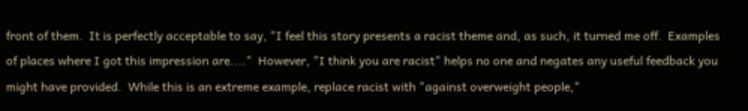front of them.  It is perfectly acceptable to say, "I feel this story presents a racist theme and, as such, it turned me off.  Examples of places where I got this impression are...."  However, "I think you are racist" helps no one and negates any useful feedback you might have provided.  While this is an extreme example, replace racist with "against overweight people,"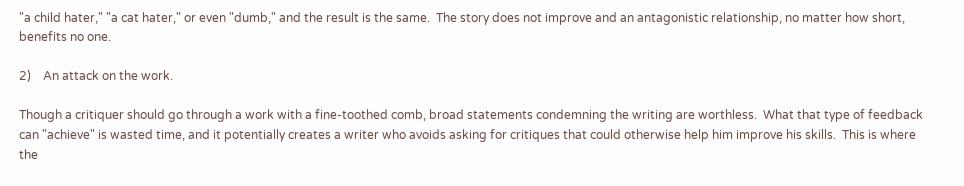"a child hater," "a cat hater," or even "dumb," and the result is the same.  The story does not improve and an antagonistic relationship, no matter how short, benefits no one.

2)    An attack on the work.

Though a critiquer should go through a work with a fine-toothed comb, broad statements condemning the writing are worthless.  What that type of feedback can "achieve" is wasted time, and it potentially creates a writer who avoids asking for critiques that could otherwise help him improve his skills.  This is where the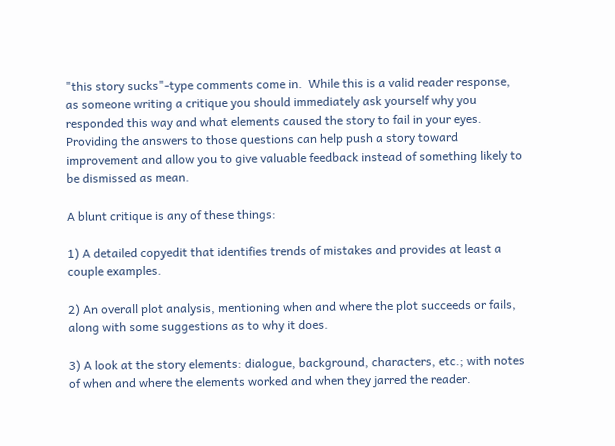"this story sucks"-type comments come in.  While this is a valid reader response, as someone writing a critique you should immediately ask yourself why you responded this way and what elements caused the story to fail in your eyes.  Providing the answers to those questions can help push a story toward improvement and allow you to give valuable feedback instead of something likely to be dismissed as mean.

A blunt critique is any of these things:

1) A detailed copyedit that identifies trends of mistakes and provides at least a couple examples.

2) An overall plot analysis, mentioning when and where the plot succeeds or fails, along with some suggestions as to why it does.

3) A look at the story elements: dialogue, background, characters, etc.; with notes of when and where the elements worked and when they jarred the reader.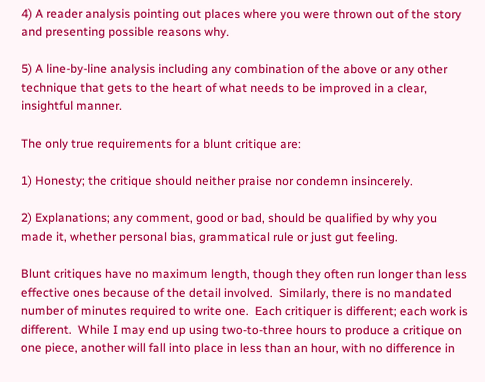4) A reader analysis pointing out places where you were thrown out of the story and presenting possible reasons why.

5) A line-by-line analysis including any combination of the above or any other technique that gets to the heart of what needs to be improved in a clear, insightful manner.

The only true requirements for a blunt critique are:

1) Honesty; the critique should neither praise nor condemn insincerely.

2) Explanations; any comment, good or bad, should be qualified by why you made it, whether personal bias, grammatical rule or just gut feeling.

Blunt critiques have no maximum length, though they often run longer than less effective ones because of the detail involved.  Similarly, there is no mandated number of minutes required to write one.  Each critiquer is different; each work is different.  While I may end up using two-to-three hours to produce a critique on one piece, another will fall into place in less than an hour, with no difference in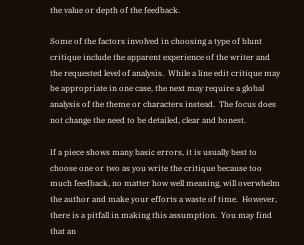the value or depth of the feedback.

Some of the factors involved in choosing a type of blunt critique include the apparent experience of the writer and the requested level of analysis.  While a line edit critique may be appropriate in one case, the next may require a global analysis of the theme or characters instead.  The focus does not change the need to be detailed, clear and honest.

If a piece shows many basic errors, it is usually best to choose one or two as you write the critique because too much feedback, no matter how well meaning, will overwhelm the author and make your efforts a waste of time.  However, there is a pitfall in making this assumption.  You may find that an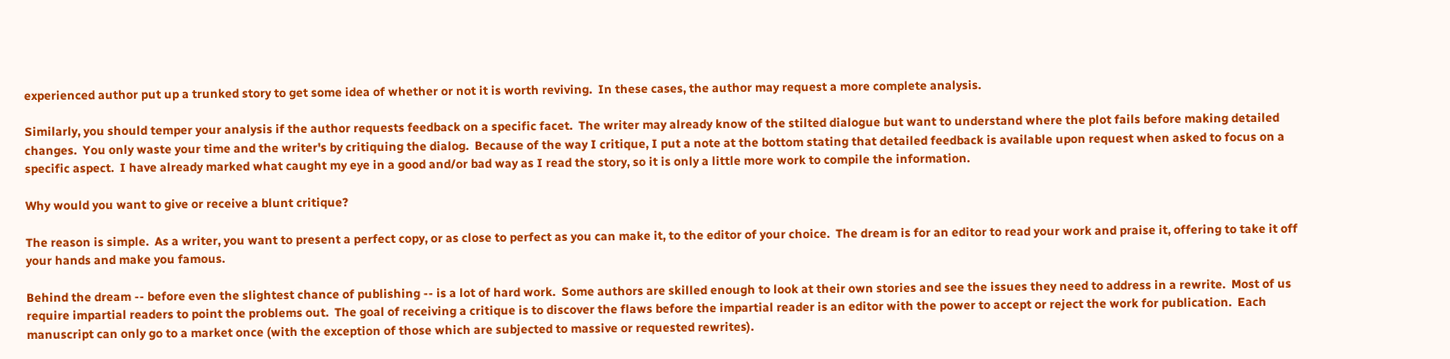experienced author put up a trunked story to get some idea of whether or not it is worth reviving.  In these cases, the author may request a more complete analysis.

Similarly, you should temper your analysis if the author requests feedback on a specific facet.  The writer may already know of the stilted dialogue but want to understand where the plot fails before making detailed changes.  You only waste your time and the writer's by critiquing the dialog.  Because of the way I critique, I put a note at the bottom stating that detailed feedback is available upon request when asked to focus on a specific aspect.  I have already marked what caught my eye in a good and/or bad way as I read the story, so it is only a little more work to compile the information.

Why would you want to give or receive a blunt critique?

The reason is simple.  As a writer, you want to present a perfect copy, or as close to perfect as you can make it, to the editor of your choice.  The dream is for an editor to read your work and praise it, offering to take it off your hands and make you famous.

Behind the dream -- before even the slightest chance of publishing -- is a lot of hard work.  Some authors are skilled enough to look at their own stories and see the issues they need to address in a rewrite.  Most of us require impartial readers to point the problems out.  The goal of receiving a critique is to discover the flaws before the impartial reader is an editor with the power to accept or reject the work for publication.  Each manuscript can only go to a market once (with the exception of those which are subjected to massive or requested rewrites).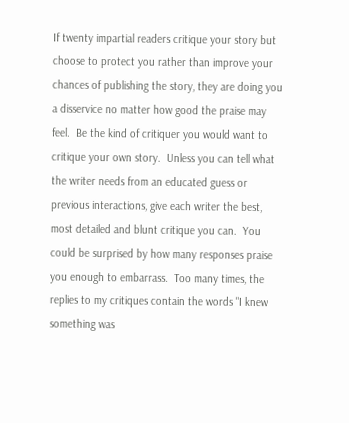If twenty impartial readers critique your story but choose to protect you rather than improve your chances of publishing the story, they are doing you a disservice no matter how good the praise may feel.  Be the kind of critiquer you would want to critique your own story.  Unless you can tell what the writer needs from an educated guess or previous interactions, give each writer the best, most detailed and blunt critique you can.  You could be surprised by how many responses praise you enough to embarrass.  Too many times, the replies to my critiques contain the words "I knew something was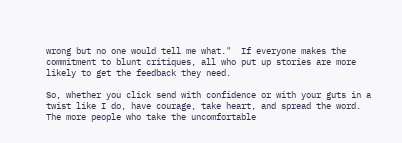wrong but no one would tell me what."  If everyone makes the commitment to blunt critiques, all who put up stories are more likely to get the feedback they need.

So, whether you click send with confidence or with your guts in a twist like I do, have courage, take heart, and spread the word.  The more people who take the uncomfortable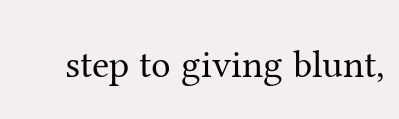step to giving blunt,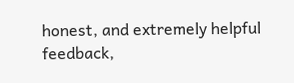honest, and extremely helpful feedback,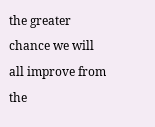the greater chance we will all improve from the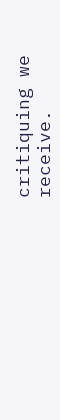critiquing we receive.